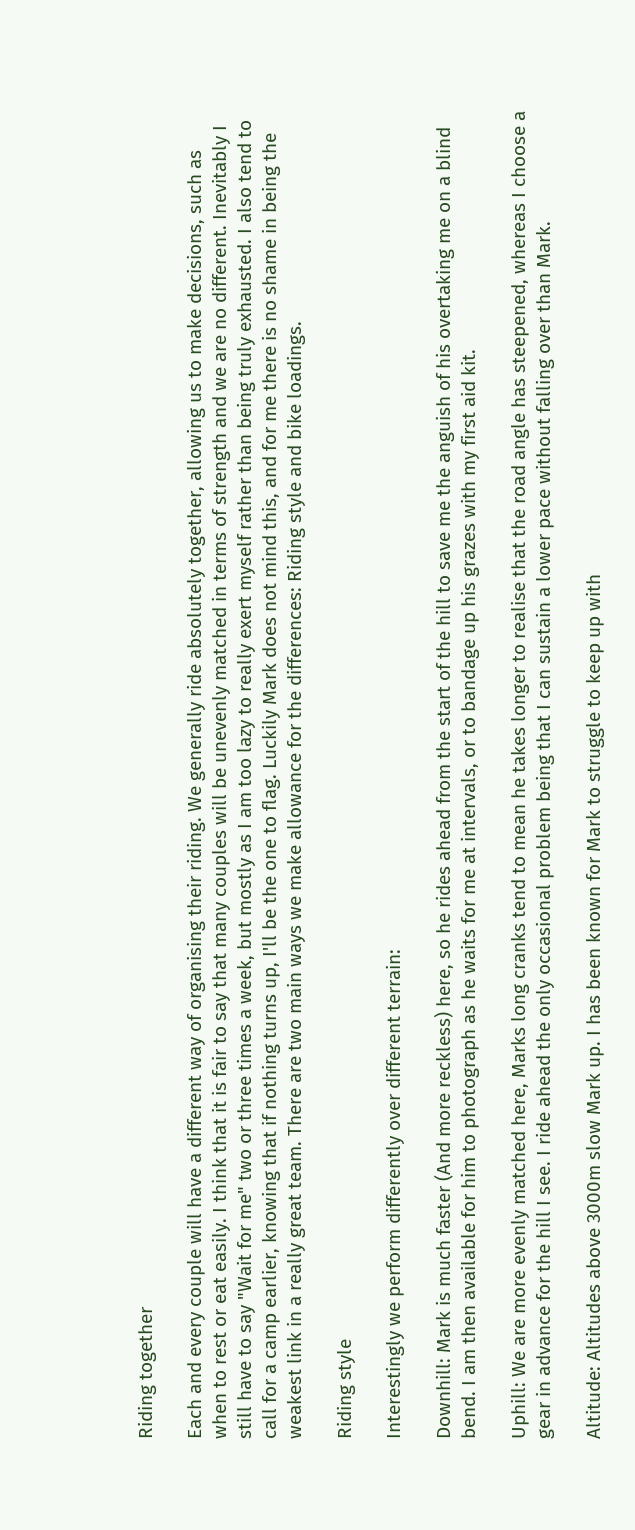Riding together

Each and every couple will have a different way of organising their riding. We generally ride absolutely together, allowing us to make decisions, such as when to rest or eat easily. I think that it is fair to say that many couples will be unevenly matched in terms of strength and we are no different. Inevitably I still have to say "Wait for me" two or three times a week, but mostly as I am too lazy to really exert myself rather than being truly exhausted. I also tend to call for a camp earlier, knowing that if nothing turns up, I'll be the one to flag. Luckily Mark does not mind this, and for me there is no shame in being the weakest link in a really great team. There are two main ways we make allowance for the differences: Riding style and bike loadings.

Riding style

Interestingly we perform differently over different terrain:

Downhill: Mark is much faster (And more reckless) here, so he rides ahead from the start of the hill to save me the anguish of his overtaking me on a blind bend. I am then available for him to photograph as he waits for me at intervals, or to bandage up his grazes with my first aid kit.

Uphill: We are more evenly matched here, Marks long cranks tend to mean he takes longer to realise that the road angle has steepened, whereas I choose a gear in advance for the hill I see. I ride ahead the only occasional problem being that I can sustain a lower pace without falling over than Mark.

Altitude: Altitudes above 3000m slow Mark up. I has been known for Mark to struggle to keep up with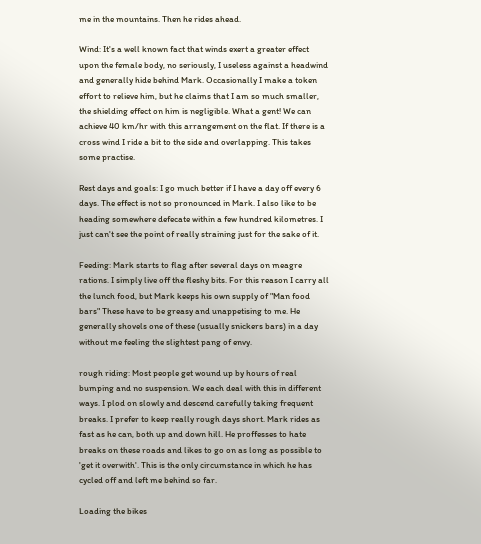me in the mountains. Then he rides ahead.

Wind: It's a well known fact that winds exert a greater effect upon the female body, no seriously, I useless against a headwind and generally hide behind Mark. Occasionally I make a token effort to relieve him, but he claims that I am so much smaller, the shielding effect on him is negligible. What a gent! We can achieve 40 km/hr with this arrangement on the flat. If there is a cross wind I ride a bit to the side and overlapping. This takes some practise.

Rest days and goals: I go much better if I have a day off every 6 days. The effect is not so pronounced in Mark. I also like to be heading somewhere defecate within a few hundred kilometres. I just can't see the point of really straining just for the sake of it.

Feeding: Mark starts to flag after several days on meagre rations. I simply live off the fleshy bits. For this reason I carry all the lunch food, but Mark keeps his own supply of "Man food bars" These have to be greasy and unappetising to me. He generally shovels one of these (usually snickers bars) in a day without me feeling the slightest pang of envy.

rough riding: Most people get wound up by hours of real bumping and no suspension. We each deal with this in different ways. I plod on slowly and descend carefully taking frequent breaks. I prefer to keep really rough days short. Mark rides as fast as he can, both up and down hill. He proffesses to hate breaks on these roads and likes to go on as long as possible to 'get it overwith'. This is the only circumstance in which he has cycled off and left me behind so far.

Loading the bikes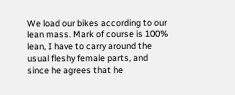We load our bikes according to our lean mass. Mark of course is 100% lean, I have to carry around the usual fleshy female parts, and since he agrees that he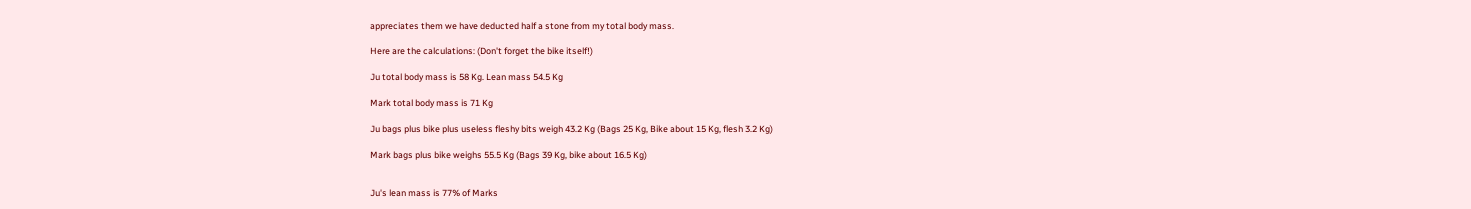appreciates them we have deducted half a stone from my total body mass.

Here are the calculations: (Don't forget the bike itself!)

Ju total body mass is 58 Kg. Lean mass 54.5 Kg

Mark total body mass is 71 Kg

Ju bags plus bike plus useless fleshy bits weigh 43.2 Kg (Bags 25 Kg, Bike about 15 Kg, flesh 3.2 Kg)

Mark bags plus bike weighs 55.5 Kg (Bags 39 Kg, bike about 16.5 Kg)


Ju's lean mass is 77% of Marks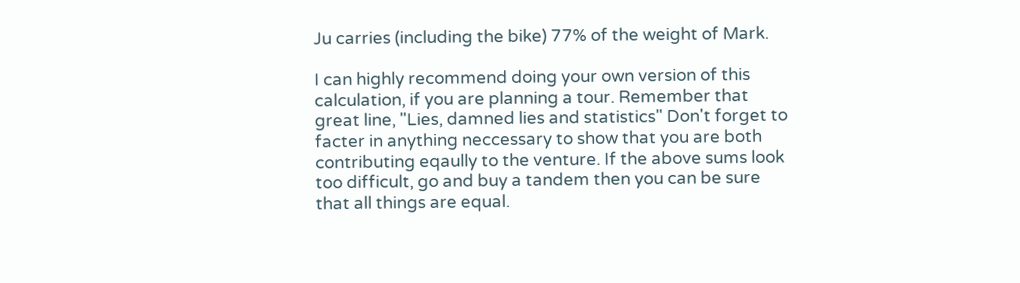Ju carries (including the bike) 77% of the weight of Mark.

I can highly recommend doing your own version of this calculation, if you are planning a tour. Remember that great line, "Lies, damned lies and statistics" Don't forget to facter in anything neccessary to show that you are both contributing eqaully to the venture. If the above sums look too difficult, go and buy a tandem then you can be sure that all things are equal.